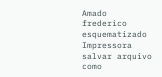Amado frederico esquematizado Impressora salvar arquivo como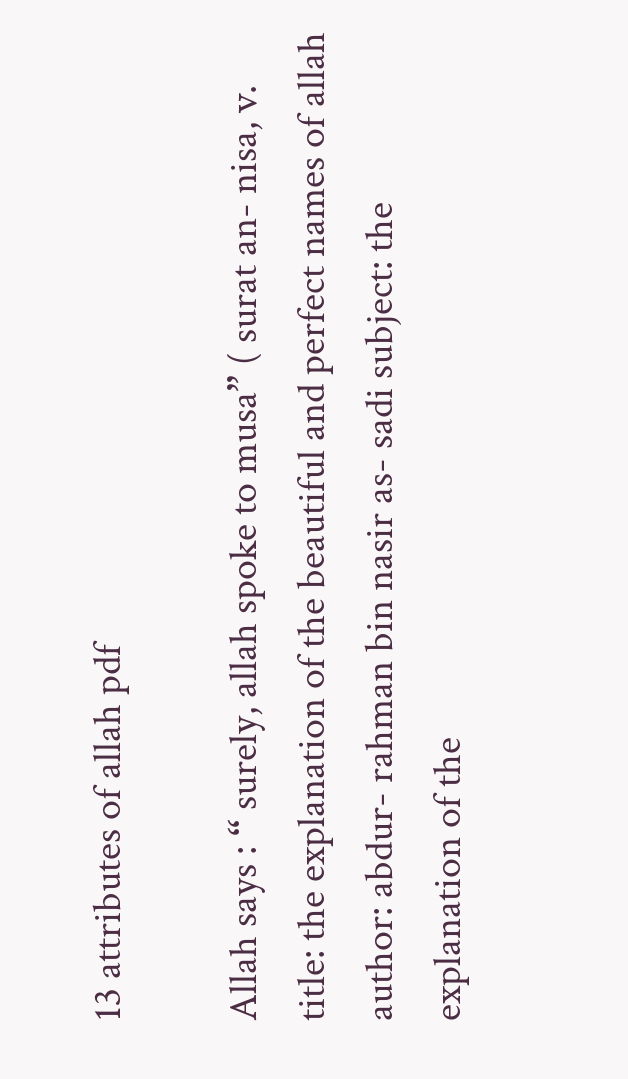13 attributes of allah pdf

Allah says : “ surely, allah spoke to musa” ( surat an- nisa, v. title: the explanation of the beautiful and perfect names of allah author: abdur- rahman bin nasir as- sadi subject: the explanation of the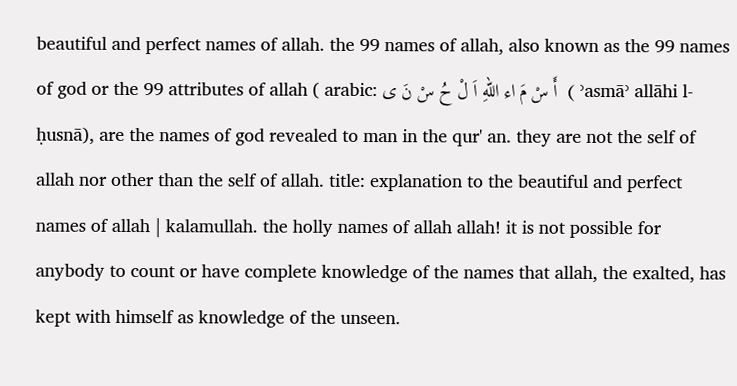beautiful and perfect names of allah. the 99 names of allah, also known as the 99 names of god or the 99 attributes of allah ( arabic: أَ سْ مَ اء اللهِ اَ لْ حُ سْ نَ ى  ( ʾasmāʾ allāhi l- ḥusnā), are the names of god revealed to man in the qur' an. they are not the self of allah nor other than the self of allah. title: explanation to the beautiful and perfect names of allah | kalamullah. the holly names of allah allah! it is not possible for anybody to count or have complete knowledge of the names that allah, the exalted, has kept with himself as knowledge of the unseen.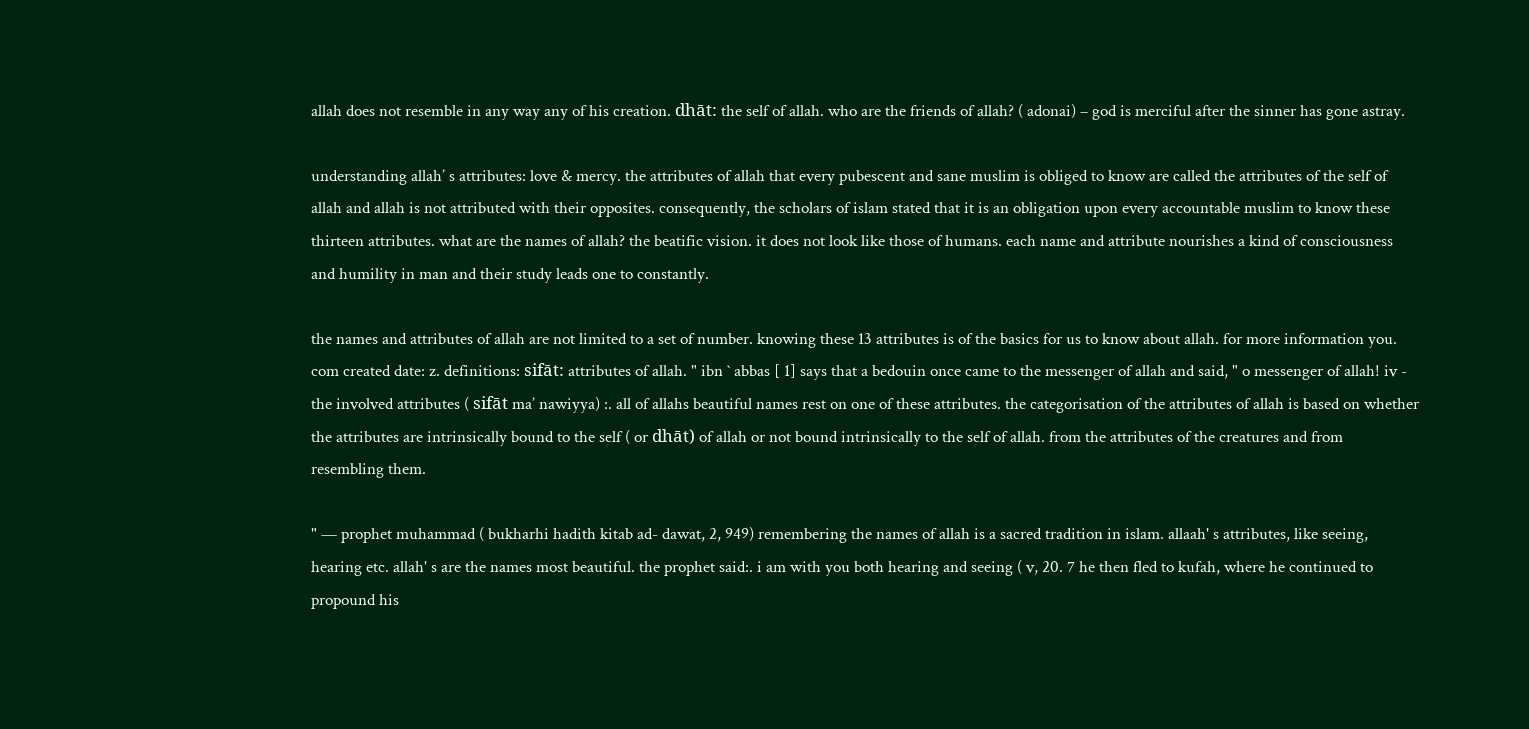allah does not resemble in any way any of his creation. dhāt: the self of allah. who are the friends of allah? ( adonai) – god is merciful after the sinner has gone astray.

understanding allah’ s attributes: love & mercy. the attributes of allah that every pubescent and sane muslim is obliged to know are called the attributes of the self of allah and allah is not attributed with their opposites. consequently, the scholars of islam stated that it is an obligation upon every accountable muslim to know these thirteen attributes. what are the names of allah? the beatific vision. it does not look like those of humans. each name and attribute nourishes a kind of consciousness and humility in man and their study leads one to constantly.

the names and attributes of allah are not limited to a set of number. knowing these 13 attributes is of the basics for us to know about allah. for more information you. com created date: z. definitions: sifāt: attributes of allah. " ibn ` abbas [ 1] says that a bedouin once came to the messenger of allah and said, " o messenger of allah! iv - the involved attributes ( sifāt ma’ nawiyya) :. all of allahs beautiful names rest on one of these attributes. the categorisation of the attributes of allah is based on whether the attributes are intrinsically bound to the self ( or dhāt) of allah or not bound intrinsically to the self of allah. from the attributes of the creatures and from resembling them.

" — prophet muhammad ( bukharhi hadith kitab ad- dawat, 2, 949) remembering the names of allah is a sacred tradition in islam. allaah' s attributes, like seeing, hearing etc. allah' s are the names most beautiful. the prophet said:. i am with you both hearing and seeing ( v, 20. 7 he then fled to kufah, where he continued to propound his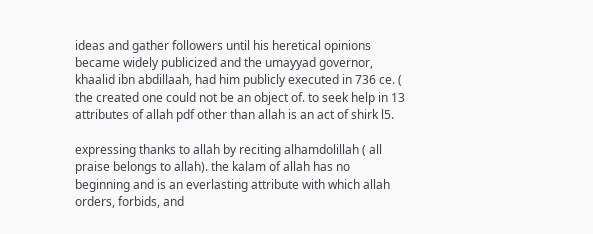ideas and gather followers until his heretical opinions became widely publicized and the umayyad governor, khaalid ibn abdillaah, had him publicly executed in 736 ce. ( the created one could not be an object of. to seek help in 13 attributes of allah pdf other than allah is an act of shirk l5.

expressing thanks to allah by reciting alhamdolillah ( all praise belongs to allah). the kalam of allah has no beginning and is an everlasting attribute with which allah orders, forbids, and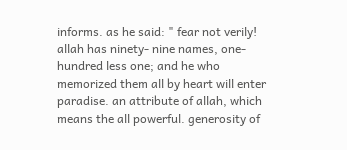informs. as he said: " fear not verily! allah has ninety- nine names, one- hundred less one; and he who memorized them all by heart will enter paradise. an attribute of allah, which means the all powerful. generosity of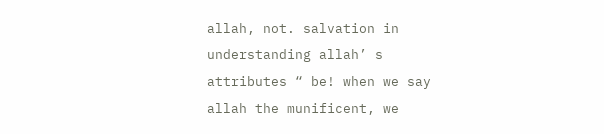allah, not. salvation in understanding allah’ s attributes “ be! when we say allah the munificent, we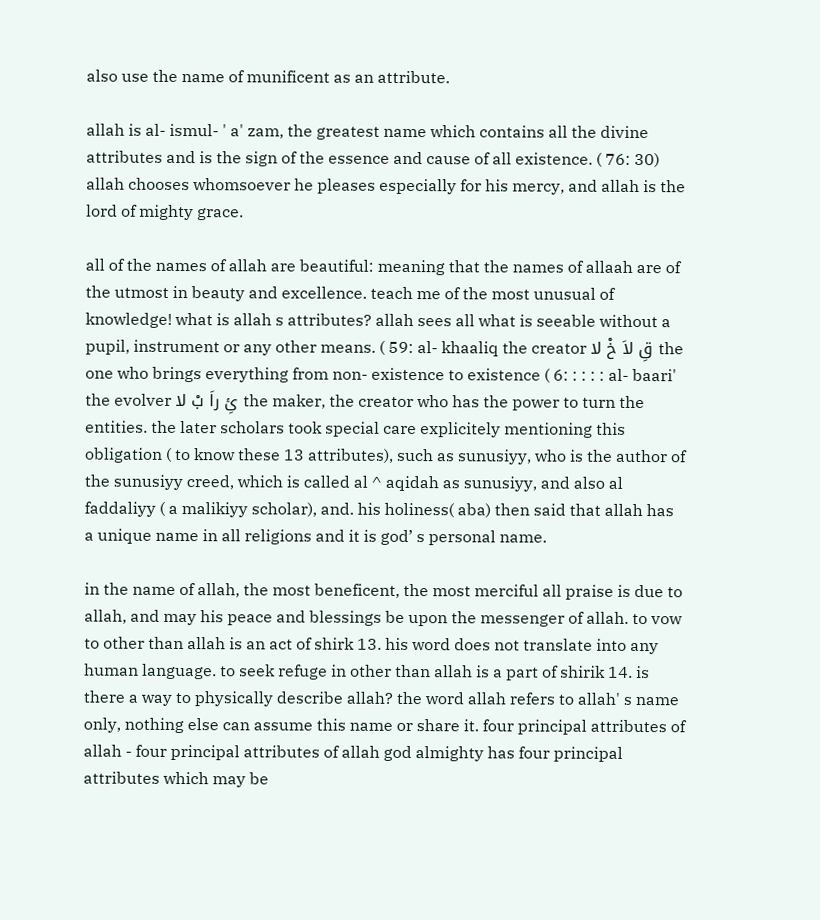also use the name of munificent as an attribute.

allah is al- ismul- ' a' zam, the greatest name which contains all the divine attributes and is the sign of the essence and cause of all existence. ( 76: 30) allah chooses whomsoever he pleases especially for his mercy, and allah is the lord of mighty grace.

all of the names of allah are beautiful: meaning that the names of allaah are of the utmost in beauty and excellence. teach me of the most unusual of knowledge! what is allah s attributes? allah sees all what is seeable without a pupil, instrument or any other means. ( 59: al- khaaliq the creator قِ لاَ خْ لا the one who brings everything from non- existence to existence ( 6: : : : : al- baari' the evolver ئِ راَ بْ لا the maker, the creator who has the power to turn the entities. the later scholars took special care explicitely mentioning this obligation ( to know these 13 attributes), such as sunusiyy, who is the author of the sunusiyy creed, which is called al ^ aqidah as sunusiyy, and also al faddaliyy ( a malikiyy scholar), and. his holiness( aba) then said that allah has a unique name in all religions and it is god’ s personal name.

in the name of allah, the most beneficent, the most merciful all praise is due to allah, and may his peace and blessings be upon the messenger of allah. to vow to other than allah is an act of shirk 13. his word does not translate into any human language. to seek refuge in other than allah is a part of shirik 14. is there a way to physically describe allah? the word allah refers to allah' s name only, nothing else can assume this name or share it. four principal attributes of allah - four principal attributes of allah god almighty has four principal attributes which may be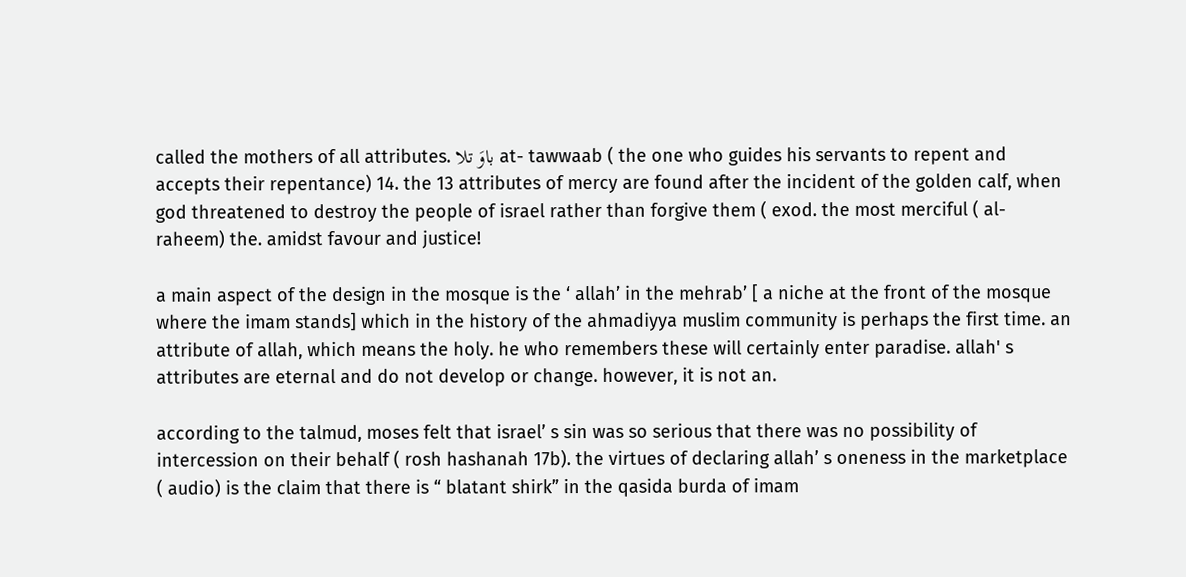called the mothers of all attributes. باوَ تلا at- tawwaab ( the one who guides his servants to repent and accepts their repentance) 14. the 13 attributes of mercy are found after the incident of the golden calf, when god threatened to destroy the people of israel rather than forgive them ( exod. the most merciful ( al- raheem) the. amidst favour and justice!

a main aspect of the design in the mosque is the ‘ allah’ in the mehrab’ [ a niche at the front of the mosque where the imam stands] which in the history of the ahmadiyya muslim community is perhaps the first time. an attribute of allah, which means the holy. he who remembers these will certainly enter paradise. allah' s attributes are eternal and do not develop or change. however, it is not an.

according to the talmud, moses felt that israel’ s sin was so serious that there was no possibility of intercession on their behalf ( rosh hashanah 17b). the virtues of declaring allah’ s oneness in the marketplace ( audio) is the claim that there is “ blatant shirk” in the qasida burda of imam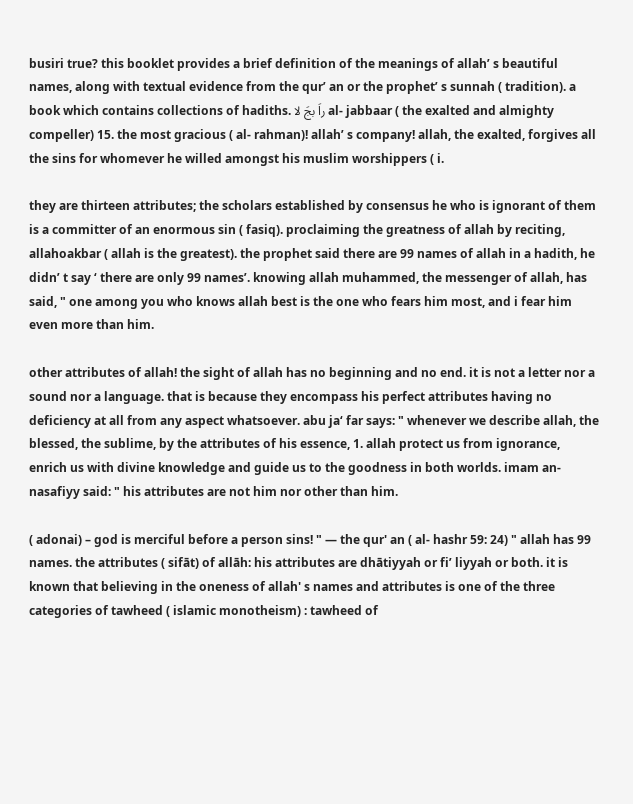busiri true? this booklet provides a brief definition of the meanings of allah’ s beautiful names, along with textual evidence from the qur’ an or the prophet’ s sunnah ( tradition). a book which contains collections of hadiths. راَ بجَ لا al- jabbaar ( the exalted and almighty compeller) 15. the most gracious ( al- rahman)! allah’ s company! allah, the exalted, forgives all the sins for whomever he willed amongst his muslim worshippers ( i.

they are thirteen attributes; the scholars established by consensus he who is ignorant of them is a committer of an enormous sin ( fasiq). proclaiming the greatness of allah by reciting, allahoakbar ( allah is the greatest). the prophet said there are 99 names of allah in a hadith, he didn’ t say ‘ there are only 99 names’. knowing allah muhammed, the messenger of allah, has said, " one among you who knows allah best is the one who fears him most, and i fear him even more than him.

other attributes of allah! the sight of allah has no beginning and no end. it is not a letter nor a sound nor a language. that is because they encompass his perfect attributes having no deficiency at all from any aspect whatsoever. abu ja‘ far says: " whenever we describe allah, the blessed, the sublime, by the attributes of his essence, 1. allah protect us from ignorance, enrich us with divine knowledge and guide us to the goodness in both worlds. imam an- nasafiyy said: " his attributes are not him nor other than him.

( adonai) – god is merciful before a person sins! " — the qur' an ( al- hashr 59: 24) " allah has 99 names. the attributes ( sifāt) of allāh: his attributes are dhātiyyah or fi’ liyyah or both. it is known that believing in the oneness of allah' s names and attributes is one of the three categories of tawheed ( islamic monotheism) : tawheed of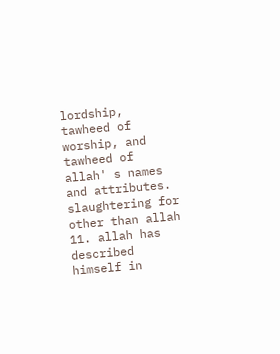lordship, tawheed of worship, and tawheed of allah' s names and attributes. slaughtering for other than allah 11. allah has described himself in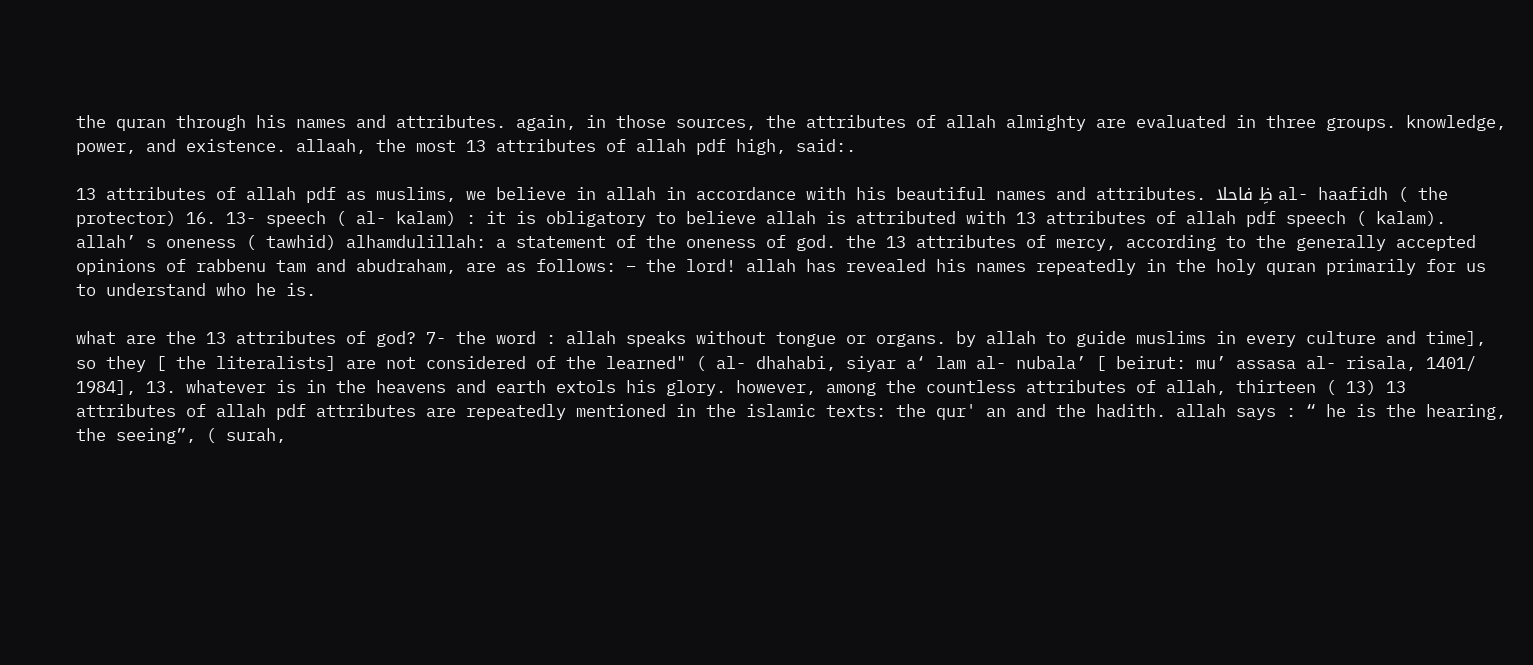the quran through his names and attributes. again, in those sources, the attributes of allah almighty are evaluated in three groups. knowledge, power, and existence. allaah, the most 13 attributes of allah pdf high, said:.

13 attributes of allah pdf as muslims, we believe in allah in accordance with his beautiful names and attributes. ظِ فاحلا al- haafidh ( the protector) 16. 13- speech ( al- kalam) : it is obligatory to believe allah is attributed with 13 attributes of allah pdf speech ( kalam). allah’ s oneness ( tawhid) alhamdulillah: a statement of the oneness of god. the 13 attributes of mercy, according to the generally accepted opinions of rabbenu tam and abudraham, are as follows: – the lord! allah has revealed his names repeatedly in the holy quran primarily for us to understand who he is.

what are the 13 attributes of god? 7- the word : allah speaks without tongue or organs. by allah to guide muslims in every culture and time], so they [ the literalists] are not considered of the learned" ( al- dhahabi, siyar a‘ lam al- nubala’ [ beirut: mu’ assasa al- risala, 1401/ 1984], 13. whatever is in the heavens and earth extols his glory. however, among the countless attributes of allah, thirteen ( 13) 13 attributes of allah pdf attributes are repeatedly mentioned in the islamic texts: the qur' an and the hadith. allah says : “ he is the hearing, the seeing”, ( surah,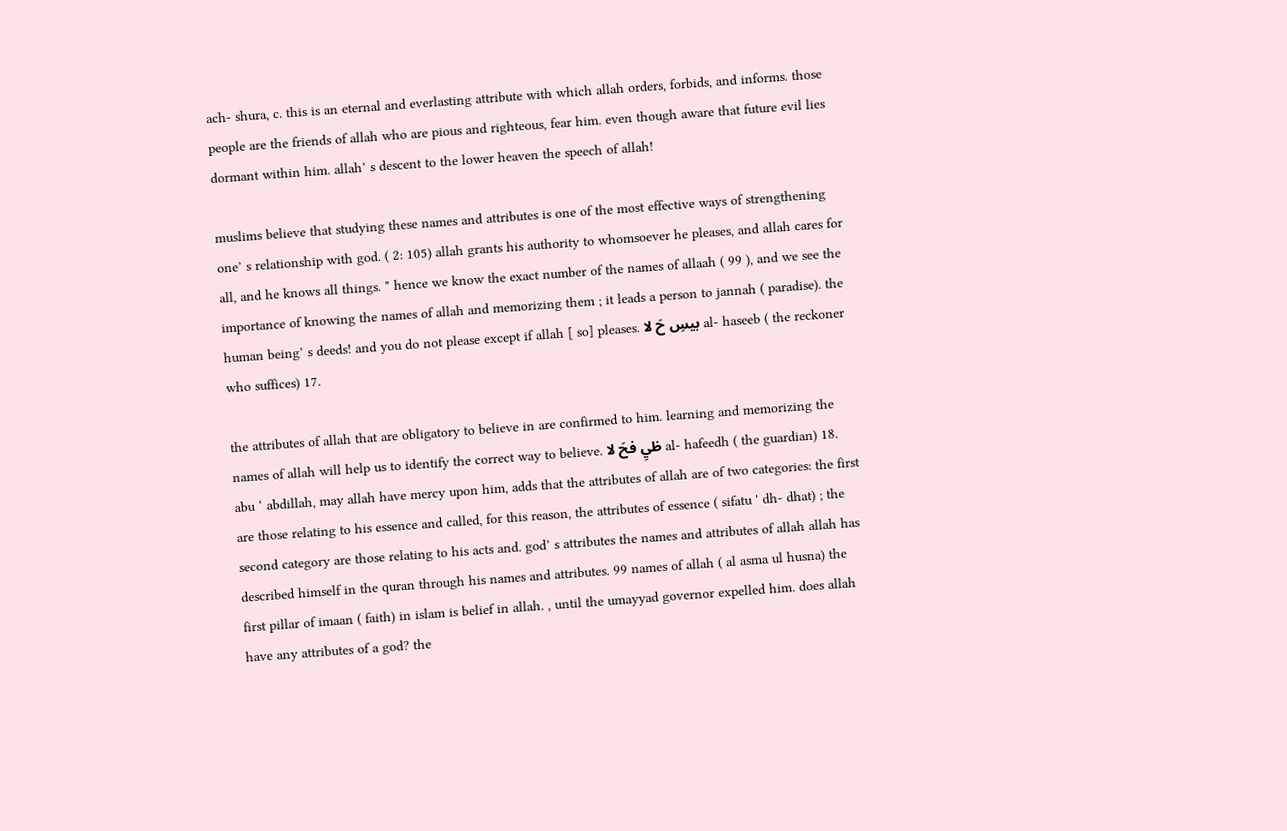ach- shura, c. this is an eternal and everlasting attribute with which allah orders, forbids, and informs. those people are the friends of allah who are pious and righteous, fear him. even though aware that future evil lies dormant within him. allah’ s descent to the lower heaven the speech of allah!

muslims believe that studying these names and attributes is one of the most effective ways of strengthening one’ s relationship with god. ( 2: 105) allah grants his authority to whomsoever he pleases, and allah cares for all, and he knows all things. " hence we know the exact number of the names of allaah ( 99 ), and we see the importance of knowing the names of allah and memorizing them ; it leads a person to jannah ( paradise). the human being’ s deeds! and you do not please except if allah [ so] pleases. بيسِ حَ لا al- haseeb ( the reckoner who suffices) 17.

the attributes of allah that are obligatory to believe in are confirmed to him. learning and memorizing the names of allah will help us to identify the correct way to believe. ظيِ فحَ لا al- hafeedh ( the guardian) 18. abu ‘ abdillah, may allah have mercy upon him, adds that the attributes of allah are of two categories: the first are those relating to his essence and called, for this reason, the attributes of essence ( sifatu ' dh- dhat) ; the second category are those relating to his acts and. god’ s attributes the names and attributes of allah allah has described himself in the quran through his names and attributes. 99 names of allah ( al asma ul husna) the first pillar of imaan ( faith) in islam is belief in allah. , until the umayyad governor expelled him. does allah have any attributes of a god? the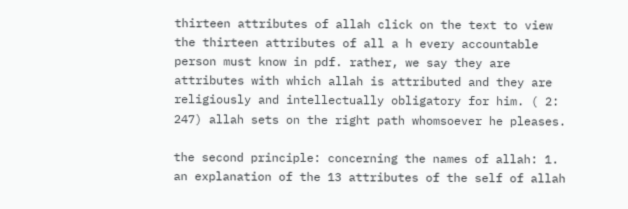thirteen attributes of allah click on the text to view the thirteen attributes of all a h every accountable person must know in pdf. rather, we say they are attributes with which allah is attributed and they are religiously and intellectually obligatory for him. ( 2: 247) allah sets on the right path whomsoever he pleases.

the second principle: concerning the names of allah: 1. an explanation of the 13 attributes of the self of allah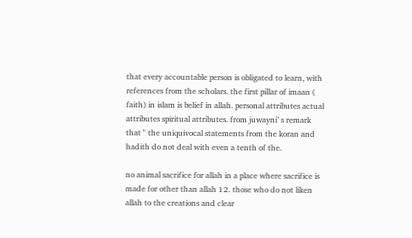that every accountable person is obligated to learn, with references from the scholars. the first pillar of imaan ( faith) in islam is belief in allah. personal attributes actual attributes spiritual attributes. from juwayni’ s remark that " the uniquivocal statements from the koran and hadith do not deal with even a tenth of the.

no animal sacrifice for allah in a place where sacrifice is made for other than allah 12. those who do not liken allah to the creations and clear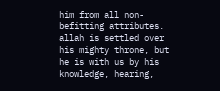him from all non- befitting attributes. allah is settled over his mighty throne, but he is with us by his knowledge, hearing,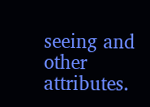seeing and other attributes.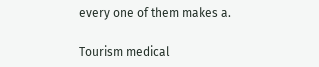every one of them makes a.

Tourism medical